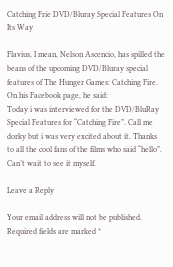Catching Frie DVD/Bluray Special Features On Its Way

Flavius, I mean, Nelson Ascencio, has spilled the beans of the upcoming DVD/Bluray special features of The Hunger Games: Catching Fire. On his Facebook page, he said:
Today i was interviewed for the DVD/BluRay Special Features for “Catching Fire”. Call me dorky but i was very excited about it. Thanks to all the cool fans of the films who said “hello”. Can’t wait to see it myself.

Leave a Reply

Your email address will not be published. Required fields are marked *